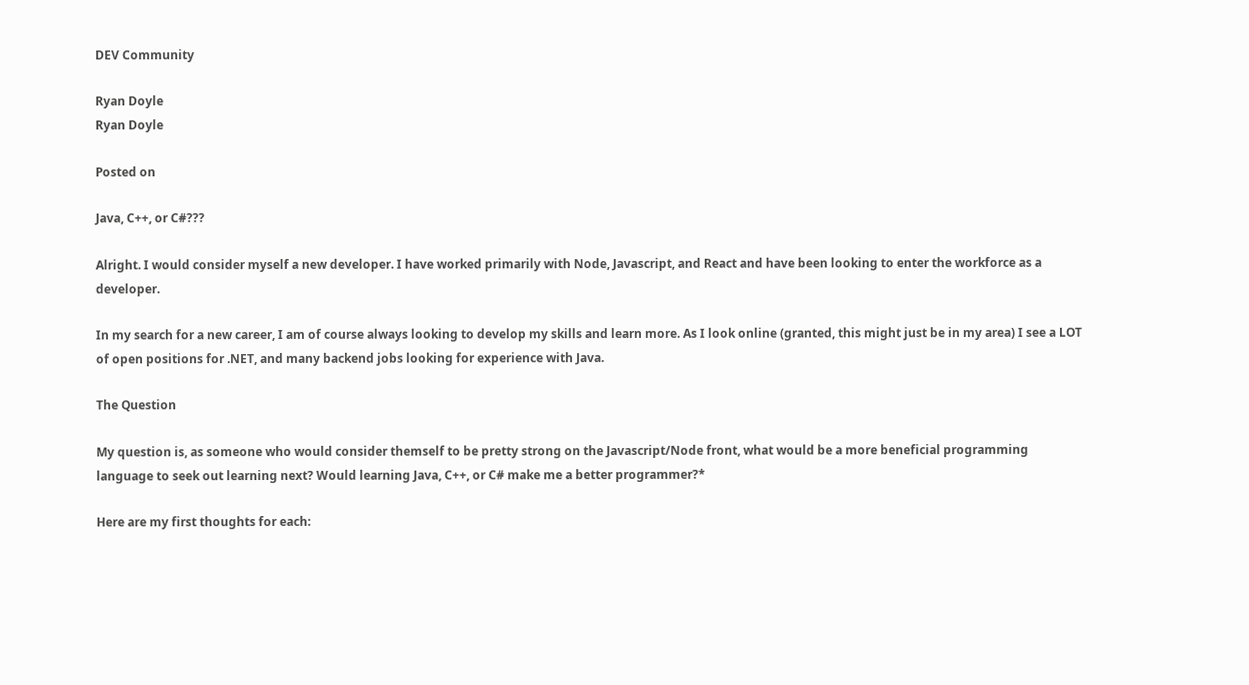DEV Community

Ryan Doyle
Ryan Doyle

Posted on

Java, C++, or C#???

Alright. I would consider myself a new developer. I have worked primarily with Node, Javascript, and React and have been looking to enter the workforce as a developer.

In my search for a new career, I am of course always looking to develop my skills and learn more. As I look online (granted, this might just be in my area) I see a LOT of open positions for .NET, and many backend jobs looking for experience with Java.

The Question

My question is, as someone who would consider themself to be pretty strong on the Javascript/Node front, what would be a more beneficial programming language to seek out learning next? Would learning Java, C++, or C# make me a better programmer?*

Here are my first thoughts for each: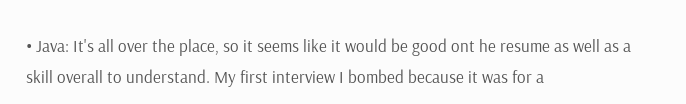• Java: It's all over the place, so it seems like it would be good ont he resume as well as a skill overall to understand. My first interview I bombed because it was for a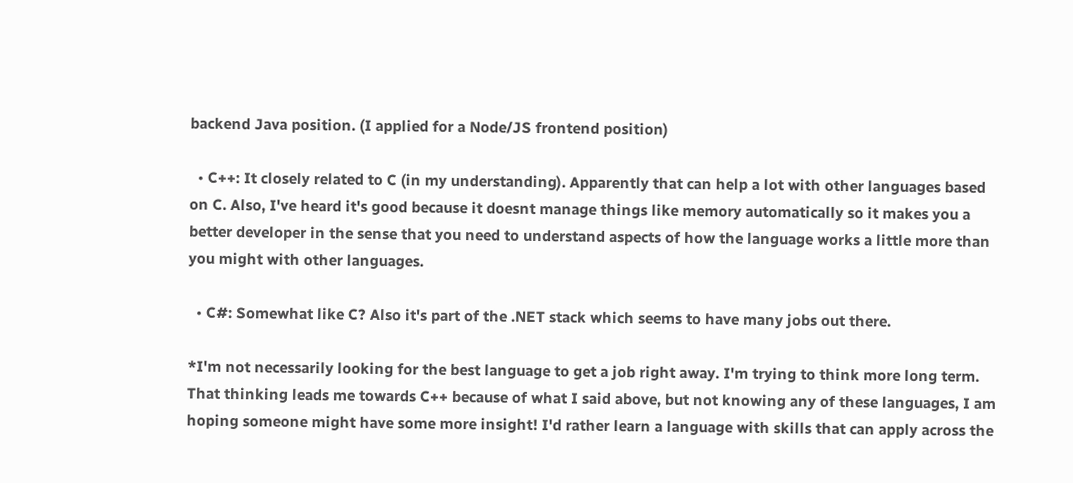backend Java position. (I applied for a Node/JS frontend position)

  • C++: It closely related to C (in my understanding). Apparently that can help a lot with other languages based on C. Also, I've heard it's good because it doesnt manage things like memory automatically so it makes you a better developer in the sense that you need to understand aspects of how the language works a little more than you might with other languages.

  • C#: Somewhat like C? Also it's part of the .NET stack which seems to have many jobs out there.

*I'm not necessarily looking for the best language to get a job right away. I'm trying to think more long term. That thinking leads me towards C++ because of what I said above, but not knowing any of these languages, I am hoping someone might have some more insight! I'd rather learn a language with skills that can apply across the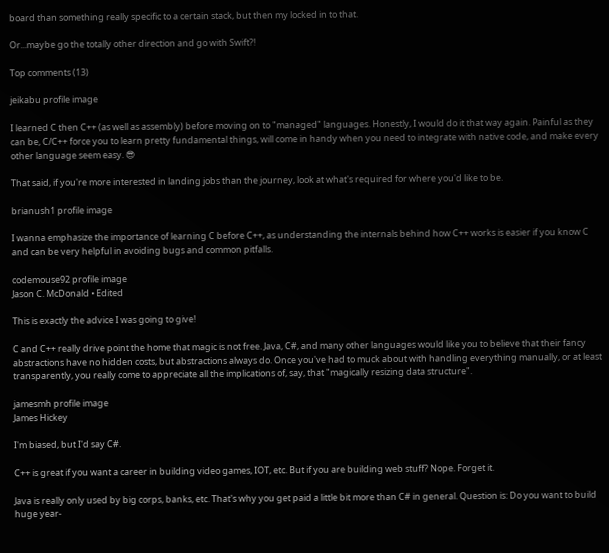board than something really specific to a certain stack, but then my locked in to that.

Or...maybe go the totally other direction and go with Swift?!

Top comments (13)

jeikabu profile image

I learned C then C++ (as well as assembly) before moving on to "managed" languages. Honestly, I would do it that way again. Painful as they can be, C/C++ force you to learn pretty fundamental things, will come in handy when you need to integrate with native code, and make every other language seem easy. 😎

That said, if you're more interested in landing jobs than the journey, look at what's required for where you'd like to be.

brianush1 profile image

I wanna emphasize the importance of learning C before C++, as understanding the internals behind how C++ works is easier if you know C and can be very helpful in avoiding bugs and common pitfalls.

codemouse92 profile image
Jason C. McDonald • Edited

This is exactly the advice I was going to give!

C and C++ really drive point the home that magic is not free. Java, C#, and many other languages would like you to believe that their fancy abstractions have no hidden costs, but abstractions always do. Once you've had to muck about with handling everything manually, or at least transparently, you really come to appreciate all the implications of, say, that "magically resizing data structure".

jamesmh profile image
James Hickey

I'm biased, but I'd say C#.

C++ is great if you want a career in building video games, IOT, etc. But if you are building web stuff? Nope. Forget it.

Java is really only used by big corps, banks, etc. That's why you get paid a little bit more than C# in general. Question is: Do you want to build huge year-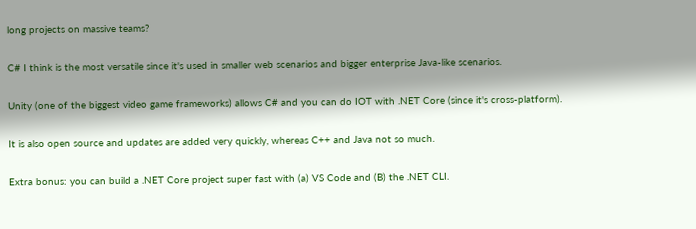long projects on massive teams?

C# I think is the most versatile since it's used in smaller web scenarios and bigger enterprise Java-like scenarios.

Unity (one of the biggest video game frameworks) allows C# and you can do IOT with .NET Core (since it's cross-platform).

It is also open source and updates are added very quickly, whereas C++ and Java not so much.

Extra bonus: you can build a .NET Core project super fast with (a) VS Code and (B) the .NET CLI.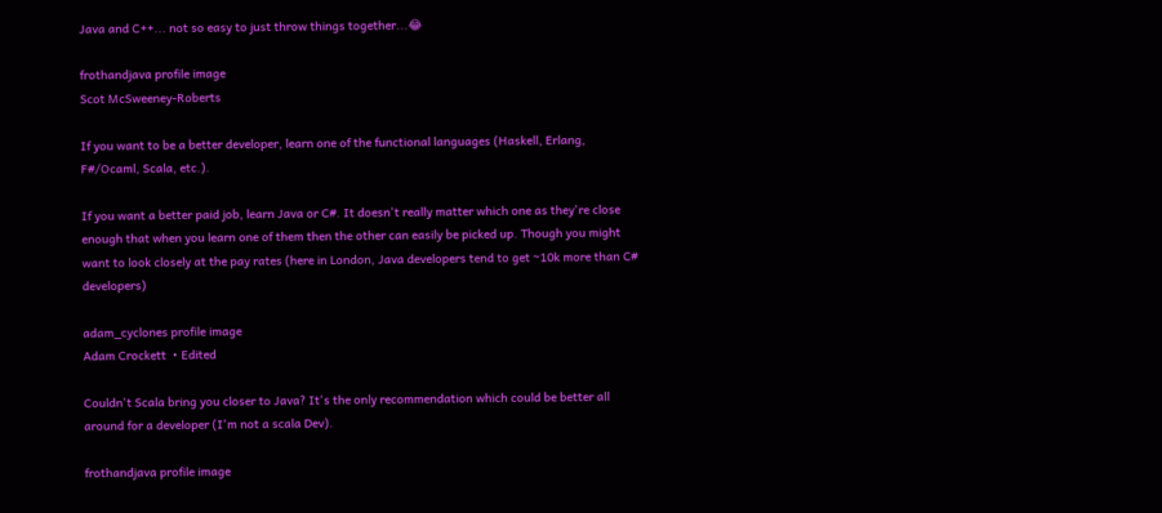Java and C++... not so easy to just throw things together...😂

frothandjava profile image
Scot McSweeney-Roberts

If you want to be a better developer, learn one of the functional languages (Haskell, Erlang, F#/Ocaml, Scala, etc.).

If you want a better paid job, learn Java or C#. It doesn't really matter which one as they're close enough that when you learn one of them then the other can easily be picked up. Though you might want to look closely at the pay rates (here in London, Java developers tend to get ~10k more than C# developers)

adam_cyclones profile image
Adam Crockett  • Edited

Couldn't Scala bring you closer to Java? It's the only recommendation which could be better all around for a developer (I'm not a scala Dev).

frothandjava profile image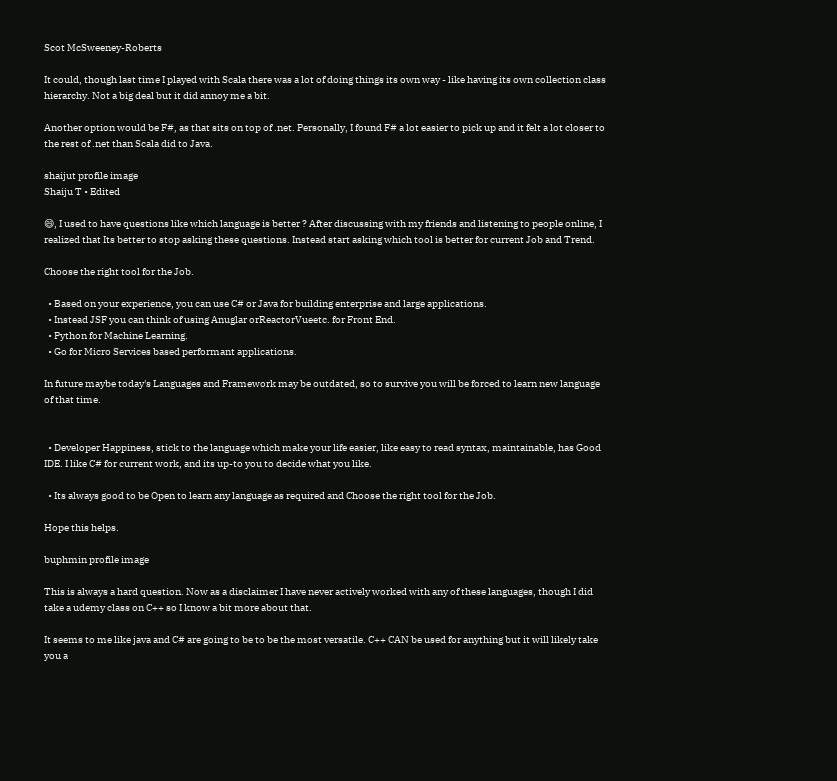Scot McSweeney-Roberts

It could, though last time I played with Scala there was a lot of doing things its own way - like having its own collection class hierarchy. Not a big deal but it did annoy me a bit.

Another option would be F#, as that sits on top of .net. Personally, I found F# a lot easier to pick up and it felt a lot closer to the rest of .net than Scala did to Java.

shaijut profile image
Shaiju T • Edited

😄, I used to have questions like which language is better ? After discussing with my friends and listening to people online, I realized that Its better to stop asking these questions. Instead start asking which tool is better for current Job and Trend.

Choose the right tool for the Job.

  • Based on your experience, you can use C# or Java for building enterprise and large applications.
  • Instead JSF you can think of using Anuglar orReactorVueetc. for Front End.
  • Python for Machine Learning.
  • Go for Micro Services based performant applications.

In future maybe today's Languages and Framework may be outdated, so to survive you will be forced to learn new language of that time.


  • Developer Happiness, stick to the language which make your life easier, like easy to read syntax, maintainable, has Good IDE. I like C# for current work, and its up-to you to decide what you like.

  • Its always good to be Open to learn any language as required and Choose the right tool for the Job.

Hope this helps.

buphmin profile image

This is always a hard question. Now as a disclaimer I have never actively worked with any of these languages, though I did take a udemy class on C++ so I know a bit more about that.

It seems to me like java and C# are going to be to be the most versatile. C++ CAN be used for anything but it will likely take you a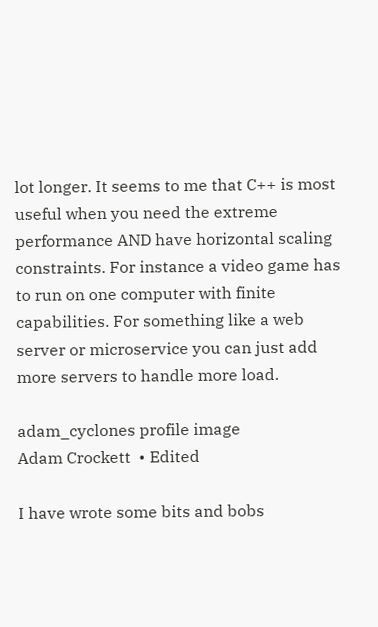lot longer. It seems to me that C++ is most useful when you need the extreme performance AND have horizontal scaling constraints. For instance a video game has to run on one computer with finite capabilities. For something like a web server or microservice you can just add more servers to handle more load.

adam_cyclones profile image
Adam Crockett  • Edited

I have wrote some bits and bobs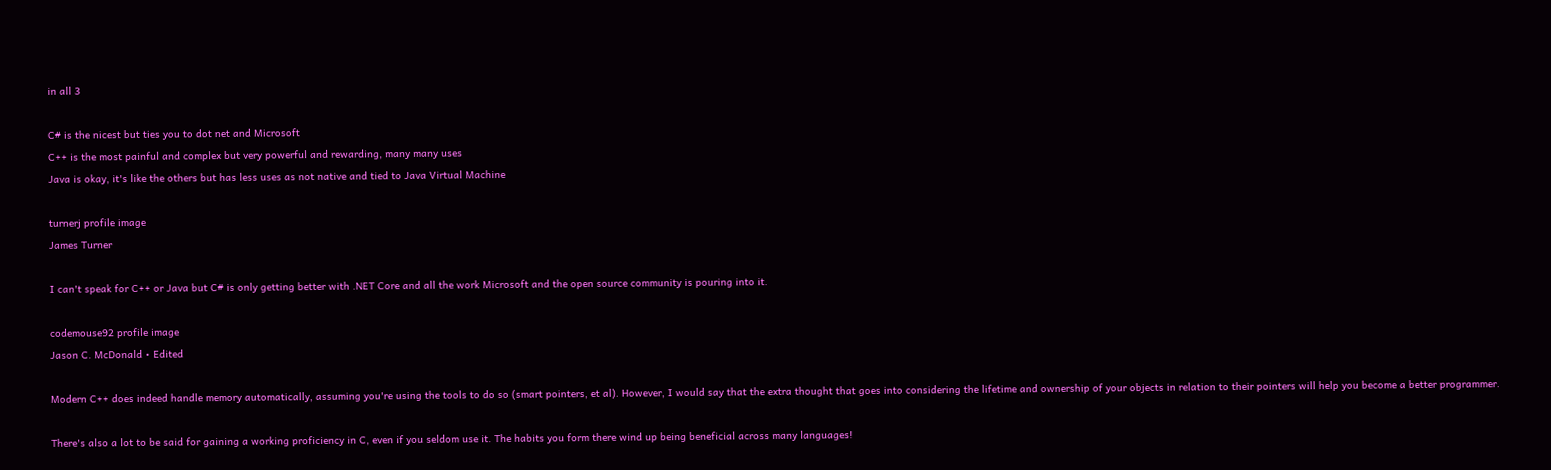in all 3

C# is the nicest but ties you to dot net and Microsoft
C++ is the most painful and complex but very powerful and rewarding, many many uses
Java is okay, it's like the others but has less uses as not native and tied to Java Virtual Machine

turnerj profile image
James Turner

I can't speak for C++ or Java but C# is only getting better with .NET Core and all the work Microsoft and the open source community is pouring into it.

codemouse92 profile image
Jason C. McDonald • Edited

Modern C++ does indeed handle memory automatically, assuming you're using the tools to do so (smart pointers, et al). However, I would say that the extra thought that goes into considering the lifetime and ownership of your objects in relation to their pointers will help you become a better programmer.

There's also a lot to be said for gaining a working proficiency in C, even if you seldom use it. The habits you form there wind up being beneficial across many languages!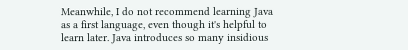Meanwhile, I do not recommend learning Java as a first language, even though it's helpful to learn later. Java introduces so many insidious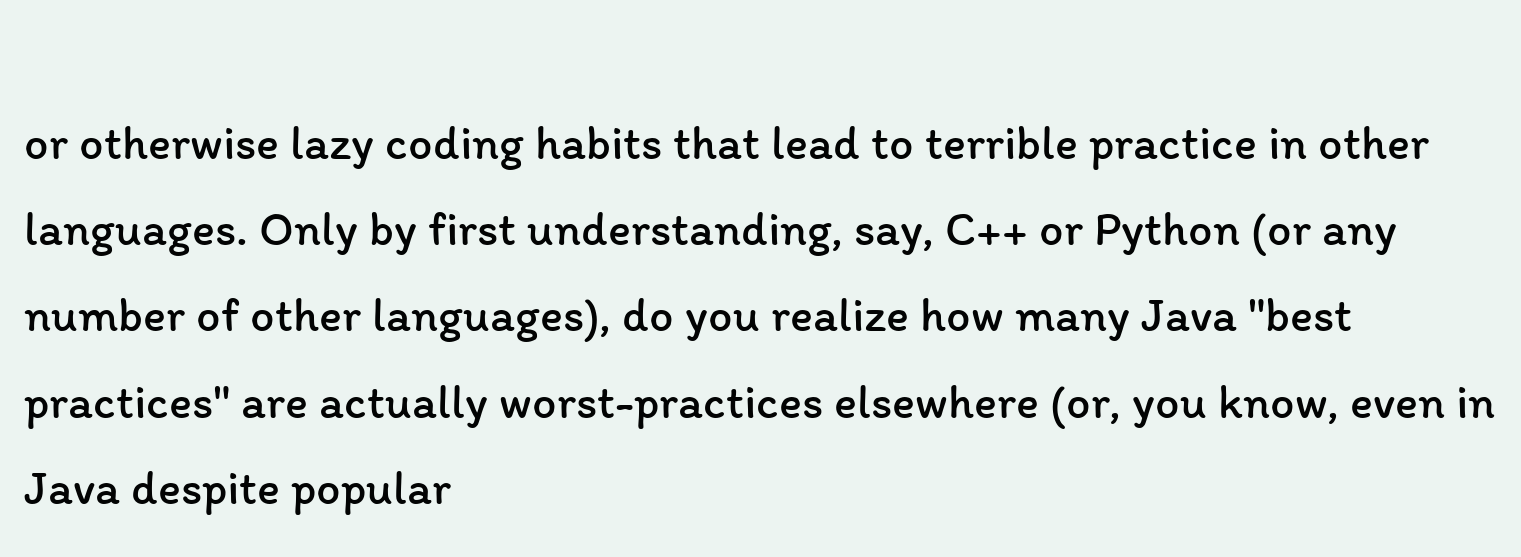or otherwise lazy coding habits that lead to terrible practice in other languages. Only by first understanding, say, C++ or Python (or any number of other languages), do you realize how many Java "best practices" are actually worst-practices elsewhere (or, you know, even in Java despite popular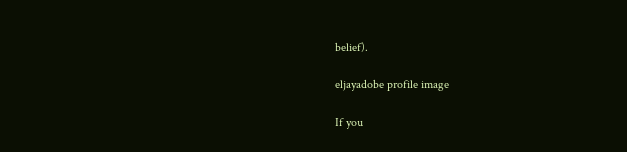belief).

eljayadobe profile image

If you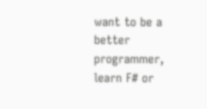want to be a better programmer, learn F# or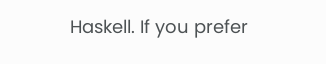Haskell. If you prefer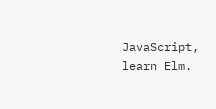JavaScript, learn Elm.